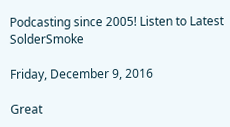Podcasting since 2005! Listen to Latest SolderSmoke

Friday, December 9, 2016

Great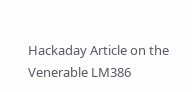Hackaday Article on the Venerable LM386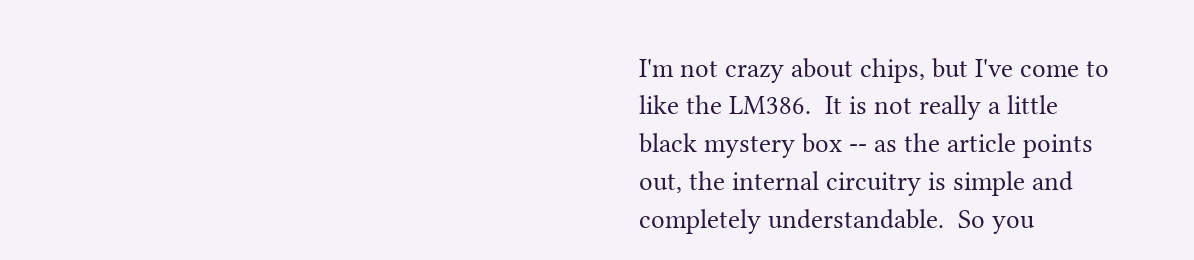I'm not crazy about chips, but I've come to like the LM386.  It is not really a little black mystery box -- as the article points out, the internal circuitry is simple and completely understandable.  So you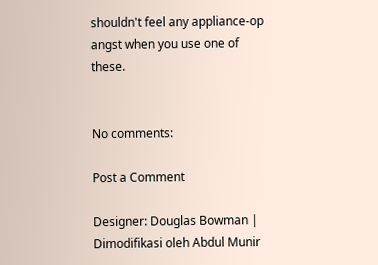shouldn't feel any appliance-op angst when you use one of these.


No comments:

Post a Comment

Designer: Douglas Bowman | Dimodifikasi oleh Abdul Munir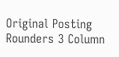Original Posting Rounders 3 Column